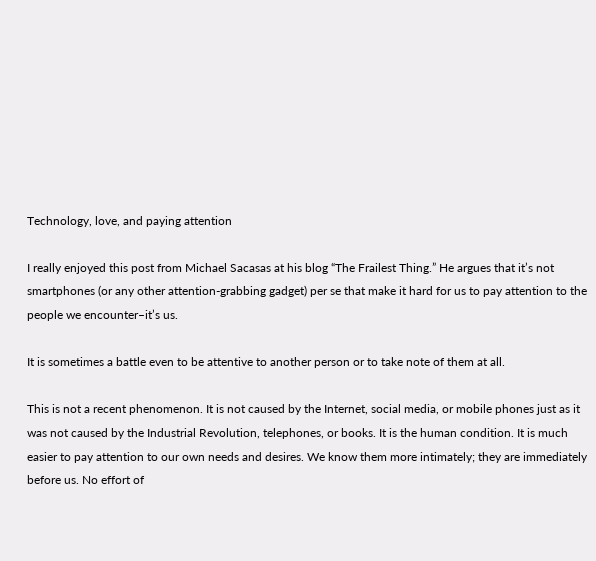Technology, love, and paying attention

I really enjoyed this post from Michael Sacasas at his blog “The Frailest Thing.” He argues that it’s not smartphones (or any other attention-grabbing gadget) per se that make it hard for us to pay attention to the people we encounter–it’s us.

It is sometimes a battle even to be attentive to another person or to take note of them at all.

This is not a recent phenomenon. It is not caused by the Internet, social media, or mobile phones just as it was not caused by the Industrial Revolution, telephones, or books. It is the human condition. It is much easier to pay attention to our own needs and desires. We know them more intimately; they are immediately before us. No effort of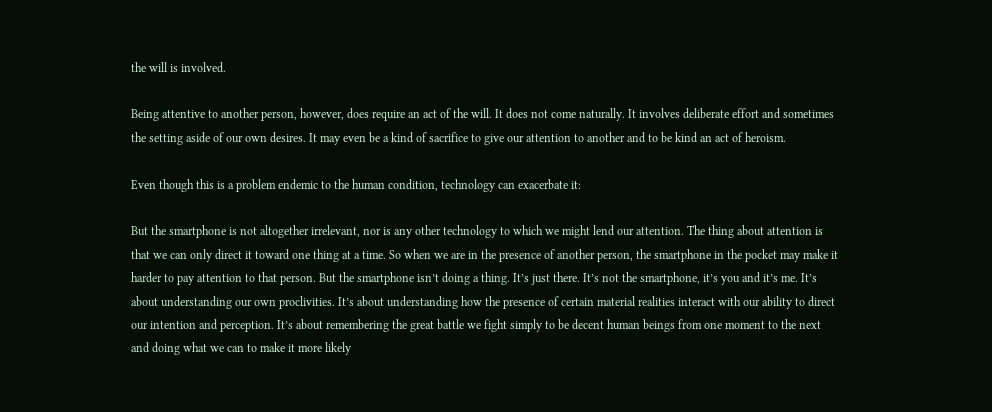the will is involved.

Being attentive to another person, however, does require an act of the will. It does not come naturally. It involves deliberate effort and sometimes the setting aside of our own desires. It may even be a kind of sacrifice to give our attention to another and to be kind an act of heroism.

Even though this is a problem endemic to the human condition, technology can exacerbate it:

But the smartphone is not altogether irrelevant, nor is any other technology to which we might lend our attention. The thing about attention is that we can only direct it toward one thing at a time. So when we are in the presence of another person, the smartphone in the pocket may make it harder to pay attention to that person. But the smartphone isn’t doing a thing. It’s just there. It’s not the smartphone, it’s you and it’s me. It’s about understanding our own proclivities. It’s about understanding how the presence of certain material realities interact with our ability to direct our intention and perception. It’s about remembering the great battle we fight simply to be decent human beings from one moment to the next and doing what we can to make it more likely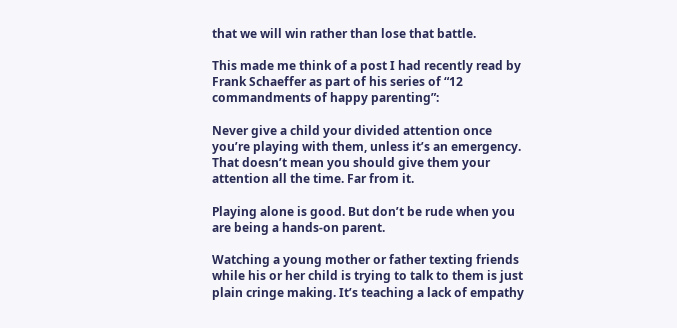that we will win rather than lose that battle.

This made me think of a post I had recently read by Frank Schaeffer as part of his series of “12 commandments of happy parenting”:

Never give a child your divided attention once you’re playing with them, unless it’s an emergency. That doesn’t mean you should give them your attention all the time. Far from it.

Playing alone is good. But don’t be rude when you are being a hands-on parent.

Watching a young mother or father texting friends while his or her child is trying to talk to them is just plain cringe making. It’s teaching a lack of empathy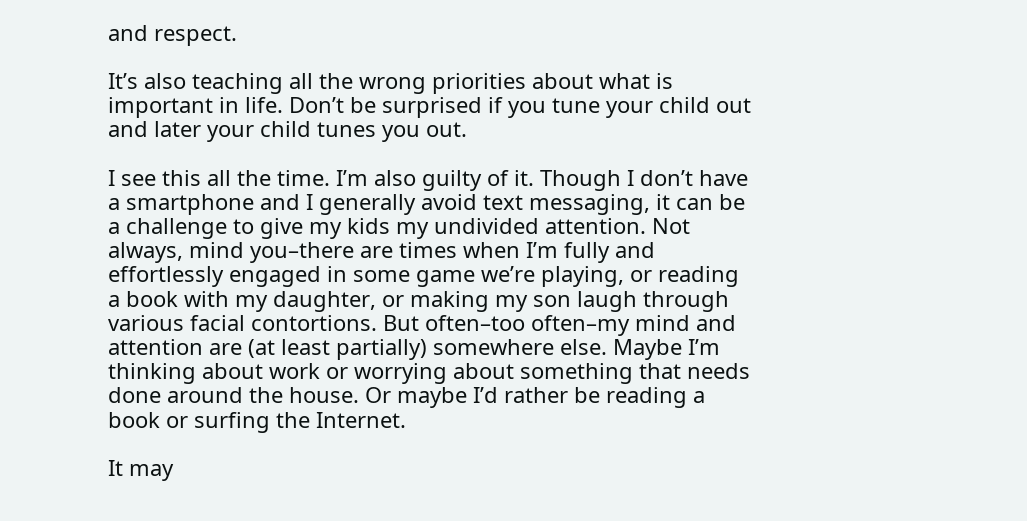and respect.

It’s also teaching all the wrong priorities about what is important in life. Don’t be surprised if you tune your child out and later your child tunes you out.

I see this all the time. I’m also guilty of it. Though I don’t have a smartphone and I generally avoid text messaging, it can be a challenge to give my kids my undivided attention. Not always, mind you–there are times when I’m fully and effortlessly engaged in some game we’re playing, or reading a book with my daughter, or making my son laugh through various facial contortions. But often–too often–my mind and attention are (at least partially) somewhere else. Maybe I’m thinking about work or worrying about something that needs done around the house. Or maybe I’d rather be reading a book or surfing the Internet.

It may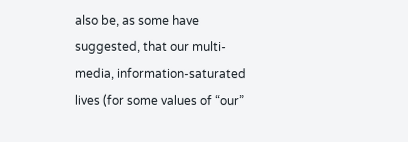also be, as some have suggested, that our multi-media, information-saturated lives (for some values of “our”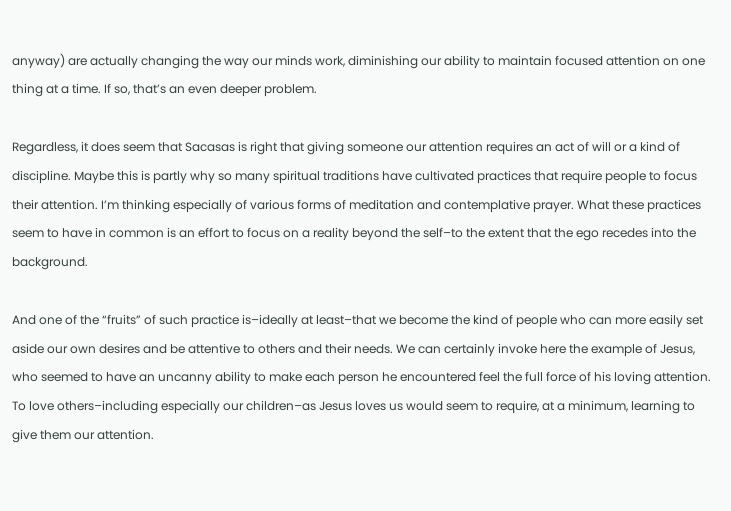anyway) are actually changing the way our minds work, diminishing our ability to maintain focused attention on one thing at a time. If so, that’s an even deeper problem.

Regardless, it does seem that Sacasas is right that giving someone our attention requires an act of will or a kind of discipline. Maybe this is partly why so many spiritual traditions have cultivated practices that require people to focus their attention. I’m thinking especially of various forms of meditation and contemplative prayer. What these practices seem to have in common is an effort to focus on a reality beyond the self–to the extent that the ego recedes into the background.

And one of the “fruits” of such practice is–ideally at least–that we become the kind of people who can more easily set aside our own desires and be attentive to others and their needs. We can certainly invoke here the example of Jesus, who seemed to have an uncanny ability to make each person he encountered feel the full force of his loving attention. To love others–including especially our children–as Jesus loves us would seem to require, at a minimum, learning to give them our attention.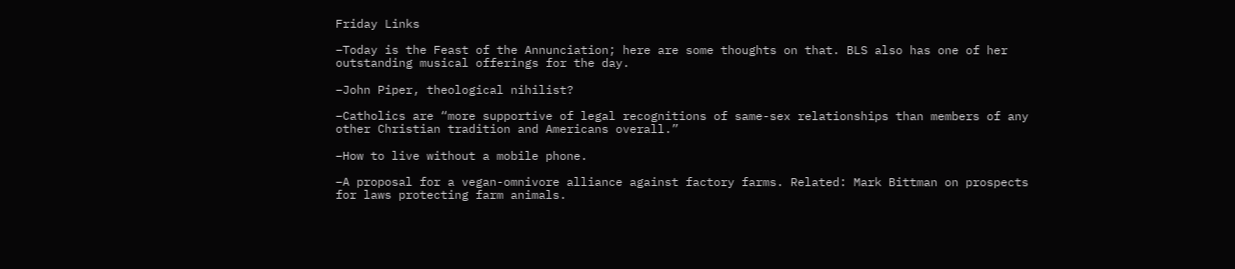Friday Links

–Today is the Feast of the Annunciation; here are some thoughts on that. BLS also has one of her outstanding musical offerings for the day.

–John Piper, theological nihilist?

–Catholics are “more supportive of legal recognitions of same-sex relationships than members of any other Christian tradition and Americans overall.”

–How to live without a mobile phone.

–A proposal for a vegan-omnivore alliance against factory farms. Related: Mark Bittman on prospects for laws protecting farm animals.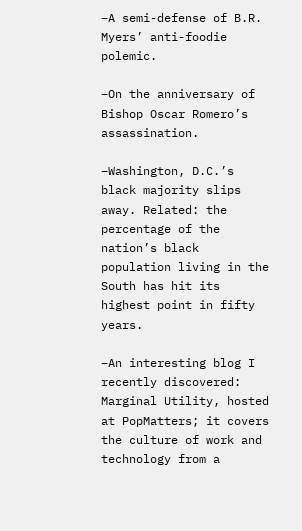–A semi-defense of B.R. Myers’ anti-foodie polemic.

–On the anniversary of Bishop Oscar Romero’s assassination.

–Washington, D.C.’s black majority slips away. Related: the percentage of the nation’s black population living in the South has hit its highest point in fifty years.

–An interesting blog I recently discovered: Marginal Utility, hosted at PopMatters; it covers the culture of work and technology from a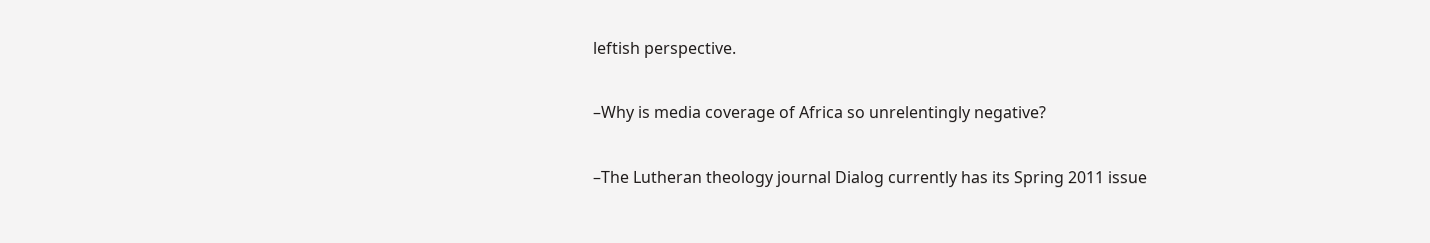leftish perspective.

–Why is media coverage of Africa so unrelentingly negative?

–The Lutheran theology journal Dialog currently has its Spring 2011 issue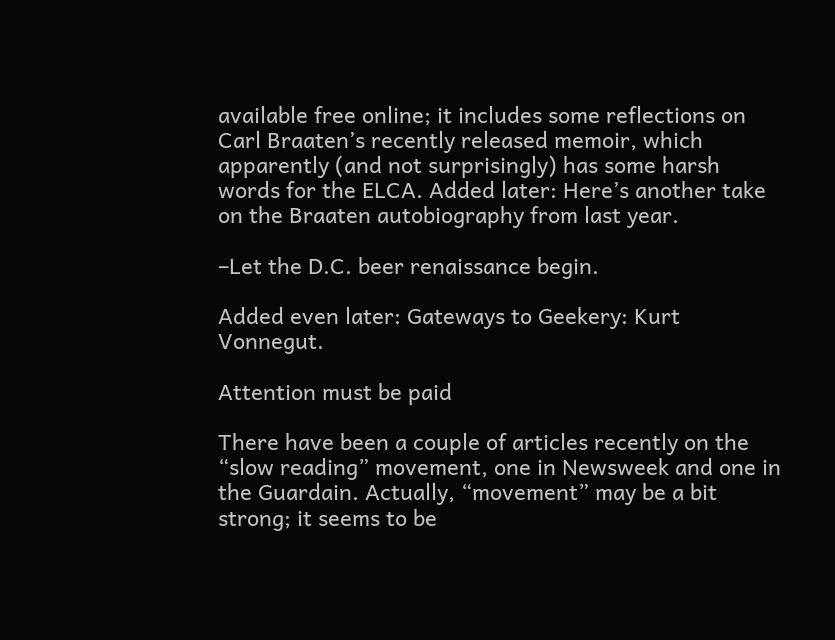available free online; it includes some reflections on Carl Braaten’s recently released memoir, which apparently (and not surprisingly) has some harsh words for the ELCA. Added later: Here’s another take on the Braaten autobiography from last year.

–Let the D.C. beer renaissance begin.

Added even later: Gateways to Geekery: Kurt Vonnegut.

Attention must be paid

There have been a couple of articles recently on the “slow reading” movement, one in Newsweek and one in the Guardain. Actually, “movement” may be a bit strong; it seems to be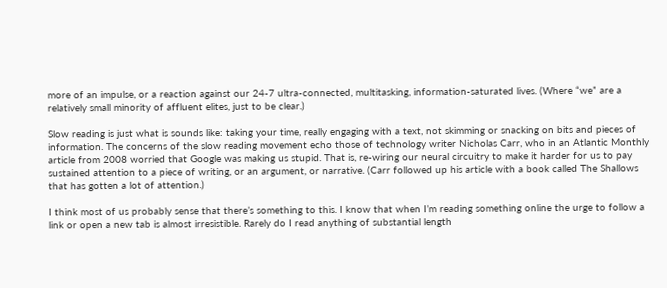more of an impulse, or a reaction against our 24-7 ultra-connected, multitasking, information-saturated lives. (Where “we” are a relatively small minority of affluent elites, just to be clear.)

Slow reading is just what is sounds like: taking your time, really engaging with a text, not skimming or snacking on bits and pieces of information. The concerns of the slow reading movement echo those of technology writer Nicholas Carr, who in an Atlantic Monthly article from 2008 worried that Google was making us stupid. That is, re-wiring our neural circuitry to make it harder for us to pay sustained attention to a piece of writing, or an argument, or narrative. (Carr followed up his article with a book called The Shallows that has gotten a lot of attention.)

I think most of us probably sense that there’s something to this. I know that when I’m reading something online the urge to follow a link or open a new tab is almost irresistible. Rarely do I read anything of substantial length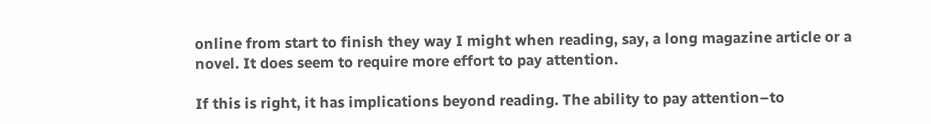online from start to finish they way I might when reading, say, a long magazine article or a novel. It does seem to require more effort to pay attention.

If this is right, it has implications beyond reading. The ability to pay attention–to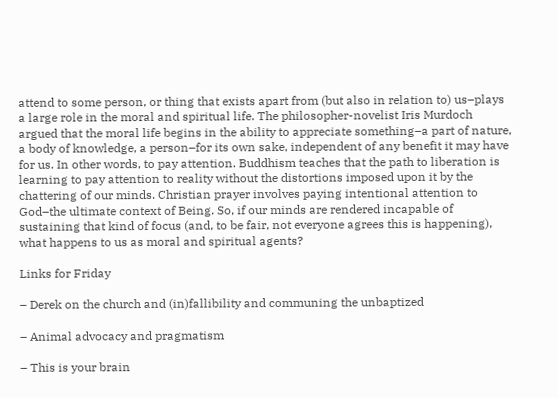attend to some person, or thing that exists apart from (but also in relation to) us–plays a large role in the moral and spiritual life. The philosopher-novelist Iris Murdoch argued that the moral life begins in the ability to appreciate something–a part of nature, a body of knowledge, a person–for its own sake, independent of any benefit it may have for us. In other words, to pay attention. Buddhism teaches that the path to liberation is learning to pay attention to reality without the distortions imposed upon it by the chattering of our minds. Christian prayer involves paying intentional attention to God–the ultimate context of Being. So, if our minds are rendered incapable of sustaining that kind of focus (and, to be fair, not everyone agrees this is happening), what happens to us as moral and spiritual agents?

Links for Friday

– Derek on the church and (in)fallibility and communing the unbaptized

– Animal advocacy and pragmatism

– This is your brain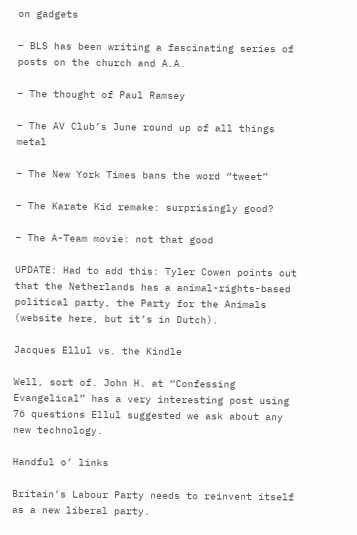on gadgets

– BLS has been writing a fascinating series of posts on the church and A.A.

– The thought of Paul Ramsey

– The AV Club’s June round up of all things metal

– The New York Times bans the word “tweet”

– The Karate Kid remake: surprisingly good?

– The A-Team movie: not that good

UPDATE: Had to add this: Tyler Cowen points out that the Netherlands has a animal-rights-based political party, the Party for the Animals (website here, but it’s in Dutch).

Jacques Ellul vs. the Kindle

Well, sort of. John H. at “Confessing Evangelical” has a very interesting post using 76 questions Ellul suggested we ask about any new technology.

Handful o’ links

Britain’s Labour Party needs to reinvent itself as a new liberal party.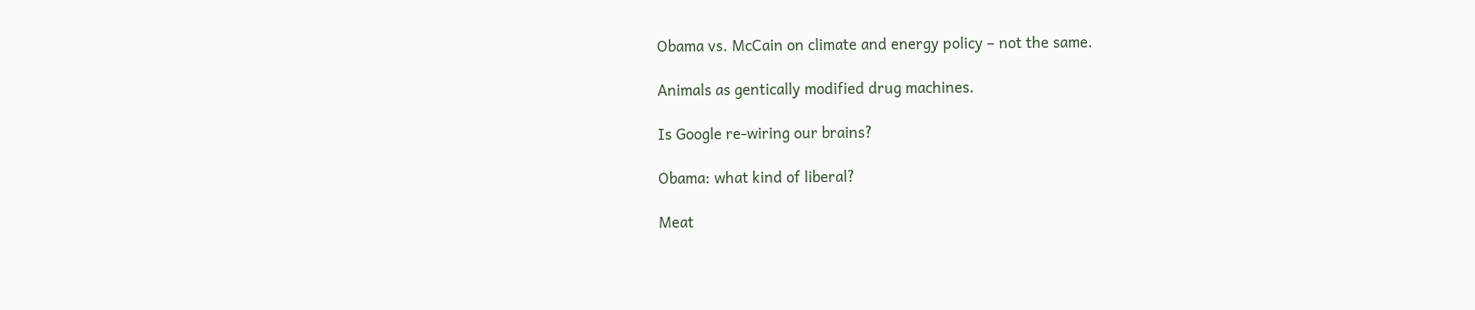Obama vs. McCain on climate and energy policy – not the same.

Animals as gentically modified drug machines.

Is Google re-wiring our brains?

Obama: what kind of liberal?

Meat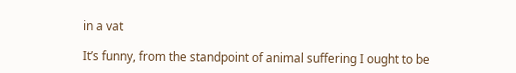in a vat

It’s funny, from the standpoint of animal suffering I ought to be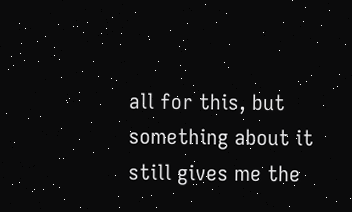all for this, but something about it still gives me the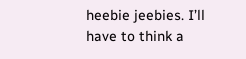heebie jeebies. I’ll have to think a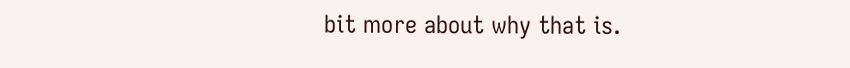bit more about why that is.